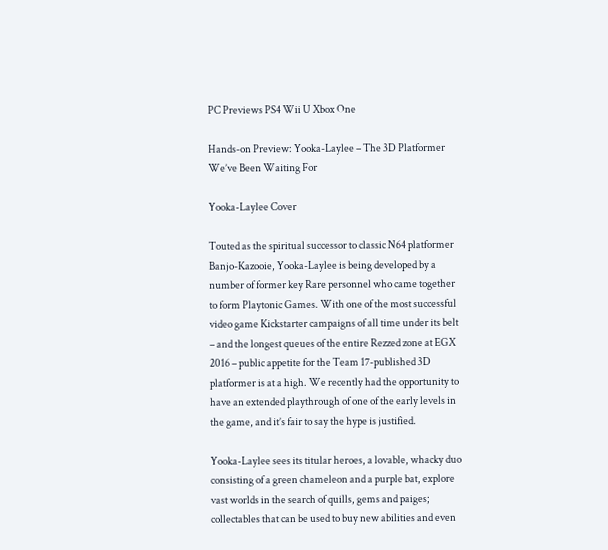PC Previews PS4 Wii U Xbox One

Hands-on Preview: Yooka-Laylee – The 3D Platformer We’ve Been Waiting For

Yooka-Laylee Cover

Touted as the spiritual successor to classic N64 platformer Banjo-Kazooie, Yooka-Laylee is being developed by a number of former key Rare personnel who came together to form Playtonic Games. With one of the most successful video game Kickstarter campaigns of all time under its belt – and the longest queues of the entire Rezzed zone at EGX 2016 – public appetite for the Team 17-published 3D platformer is at a high. We recently had the opportunity to have an extended playthrough of one of the early levels in the game, and it’s fair to say the hype is justified.

Yooka-Laylee sees its titular heroes, a lovable, whacky duo consisting of a green chameleon and a purple bat, explore vast worlds in the search of quills, gems and paiges; collectables that can be used to buy new abilities and even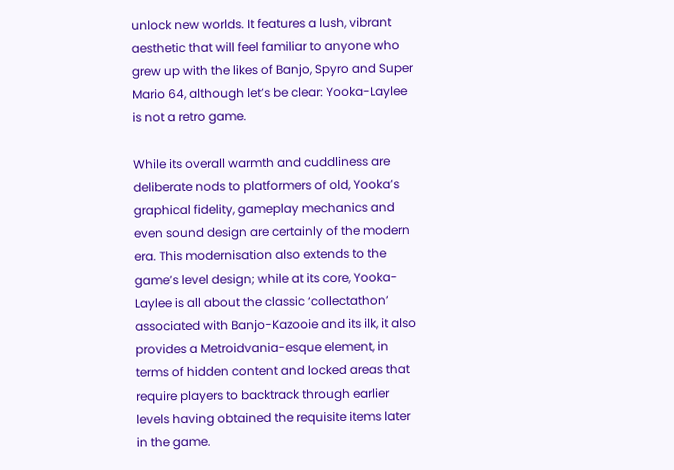unlock new worlds. It features a lush, vibrant aesthetic that will feel familiar to anyone who grew up with the likes of Banjo, Spyro and Super Mario 64, although let’s be clear: Yooka-Laylee is not a retro game.

While its overall warmth and cuddliness are deliberate nods to platformers of old, Yooka’s graphical fidelity, gameplay mechanics and even sound design are certainly of the modern era. This modernisation also extends to the game’s level design; while at its core, Yooka-Laylee is all about the classic ‘collectathon’ associated with Banjo-Kazooie and its ilk, it also provides a Metroidvania-esque element, in terms of hidden content and locked areas that require players to backtrack through earlier levels having obtained the requisite items later in the game.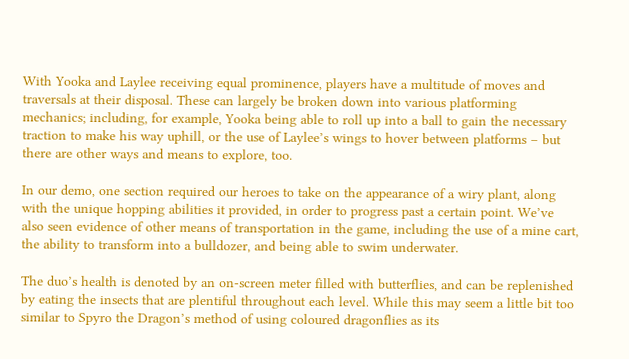With Yooka and Laylee receiving equal prominence, players have a multitude of moves and traversals at their disposal. These can largely be broken down into various platforming mechanics; including, for example, Yooka being able to roll up into a ball to gain the necessary traction to make his way uphill, or the use of Laylee’s wings to hover between platforms – but there are other ways and means to explore, too.

In our demo, one section required our heroes to take on the appearance of a wiry plant, along with the unique hopping abilities it provided, in order to progress past a certain point. We’ve also seen evidence of other means of transportation in the game, including the use of a mine cart, the ability to transform into a bulldozer, and being able to swim underwater.

The duo’s health is denoted by an on-screen meter filled with butterflies, and can be replenished by eating the insects that are plentiful throughout each level. While this may seem a little bit too similar to Spyro the Dragon’s method of using coloured dragonflies as its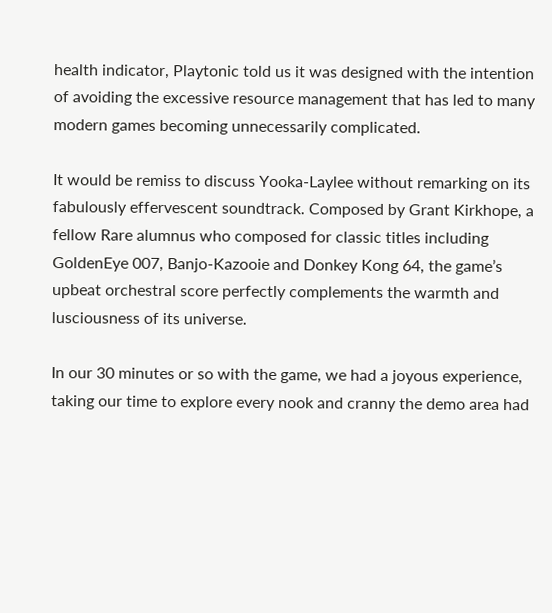health indicator, Playtonic told us it was designed with the intention of avoiding the excessive resource management that has led to many modern games becoming unnecessarily complicated.

It would be remiss to discuss Yooka-Laylee without remarking on its fabulously effervescent soundtrack. Composed by Grant Kirkhope, a fellow Rare alumnus who composed for classic titles including GoldenEye 007, Banjo-Kazooie and Donkey Kong 64, the game’s upbeat orchestral score perfectly complements the warmth and lusciousness of its universe.

In our 30 minutes or so with the game, we had a joyous experience, taking our time to explore every nook and cranny the demo area had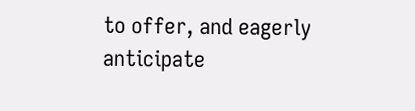to offer, and eagerly anticipate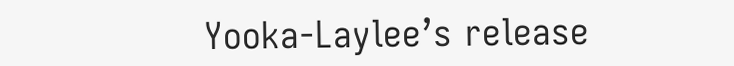Yooka-Laylee’s release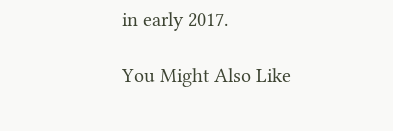in early 2017.

You Might Also Like